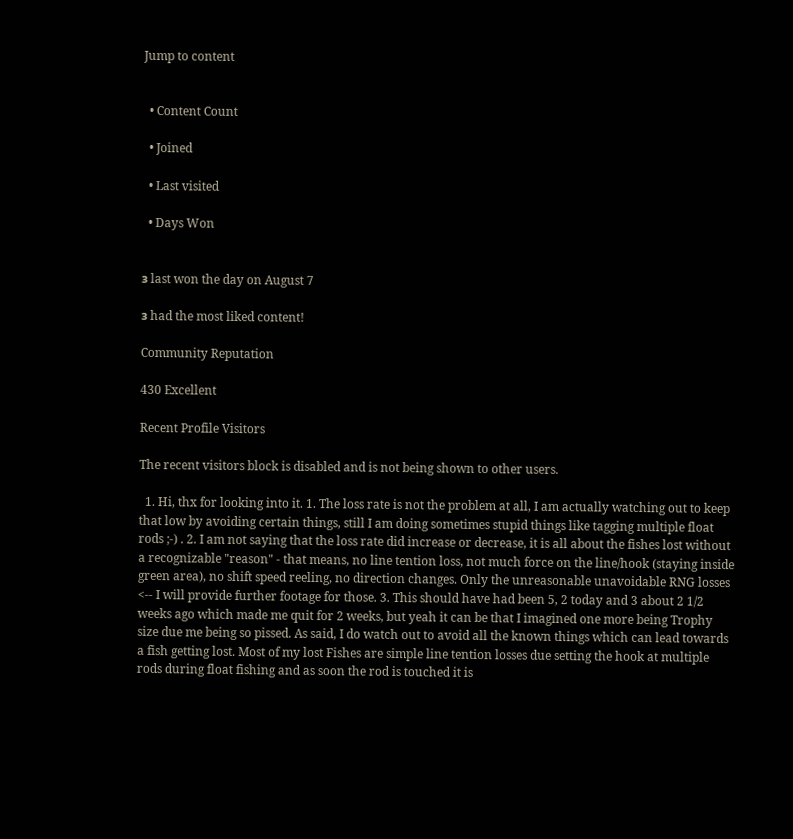Jump to content


  • Content Count

  • Joined

  • Last visited

  • Days Won


з last won the day on August 7

з had the most liked content!

Community Reputation

430 Excellent

Recent Profile Visitors

The recent visitors block is disabled and is not being shown to other users.

  1. Hi, thx for looking into it. 1. The loss rate is not the problem at all, I am actually watching out to keep that low by avoiding certain things, still I am doing sometimes stupid things like tagging multiple float rods ;-) . 2. I am not saying that the loss rate did increase or decrease, it is all about the fishes lost without a recognizable "reason" - that means, no line tention loss, not much force on the line/hook (staying inside green area), no shift speed reeling, no direction changes. Only the unreasonable unavoidable RNG losses <-- I will provide further footage for those. 3. This should have had been 5, 2 today and 3 about 2 1/2 weeks ago which made me quit for 2 weeks, but yeah it can be that I imagined one more being Trophy size due me being so pissed. As said, I do watch out to avoid all the known things which can lead towards a fish getting lost. Most of my lost Fishes are simple line tention losses due setting the hook at multiple rods during float fishing and as soon the rod is touched it is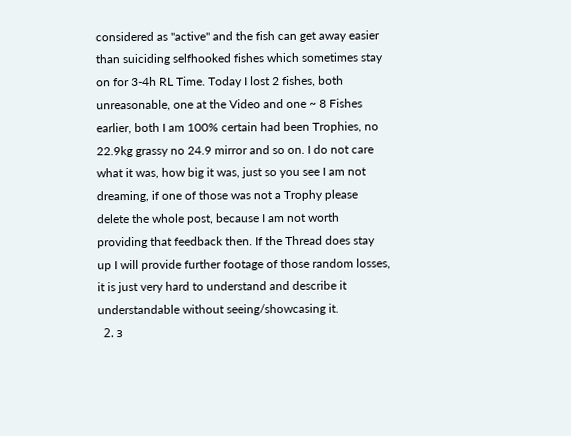considered as "active" and the fish can get away easier than suiciding selfhooked fishes which sometimes stay on for 3-4h RL Time. Today I lost 2 fishes, both unreasonable, one at the Video and one ~ 8 Fishes earlier, both I am 100% certain had been Trophies, no 22.9kg grassy no 24.9 mirror and so on. I do not care what it was, how big it was, just so you see I am not dreaming, if one of those was not a Trophy please delete the whole post, because I am not worth providing that feedback then. If the Thread does stay up I will provide further footage of those random losses, it is just very hard to understand and describe it understandable without seeing/showcasing it.
  2. з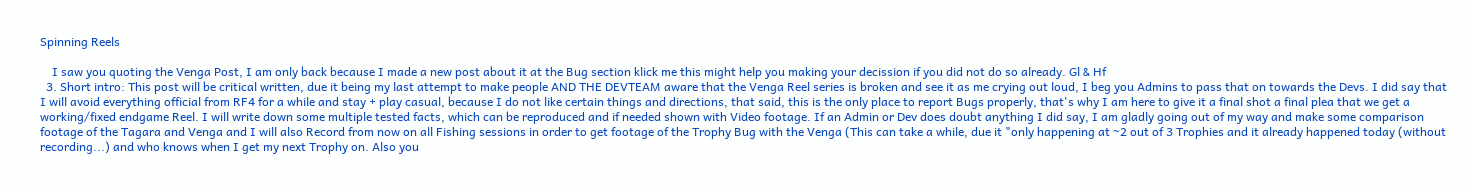Spinning Reels

    I saw you quoting the Venga Post, I am only back because I made a new post about it at the Bug section klick me this might help you making your decission if you did not do so already. Gl & Hf
  3. Short intro: This post will be critical written, due it being my last attempt to make people AND THE DEVTEAM aware that the Venga Reel series is broken and see it as me crying out loud, I beg you Admins to pass that on towards the Devs. I did say that I will avoid everything official from RF4 for a while and stay + play casual, because I do not like certain things and directions, that said, this is the only place to report Bugs properly, that's why I am here to give it a final shot a final plea that we get a working/fixed endgame Reel. I will write down some multiple tested facts, which can be reproduced and if needed shown with Video footage. If an Admin or Dev does doubt anything I did say, I am gladly going out of my way and make some comparison footage of the Tagara and Venga and I will also Record from now on all Fishing sessions in order to get footage of the Trophy Bug with the Venga (This can take a while, due it "only happening at ~2 out of 3 Trophies and it already happened today (without recording...) and who knows when I get my next Trophy on. Also you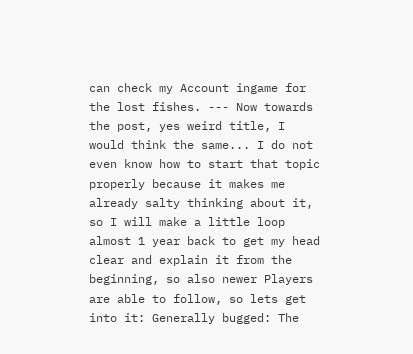can check my Account ingame for the lost fishes. --- Now towards the post, yes weird title, I would think the same... I do not even know how to start that topic properly because it makes me already salty thinking about it, so I will make a little loop almost 1 year back to get my head clear and explain it from the beginning, so also newer Players are able to follow, so lets get into it: Generally bugged: The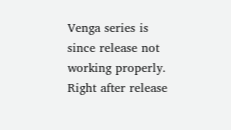Venga series is since release not working properly. Right after release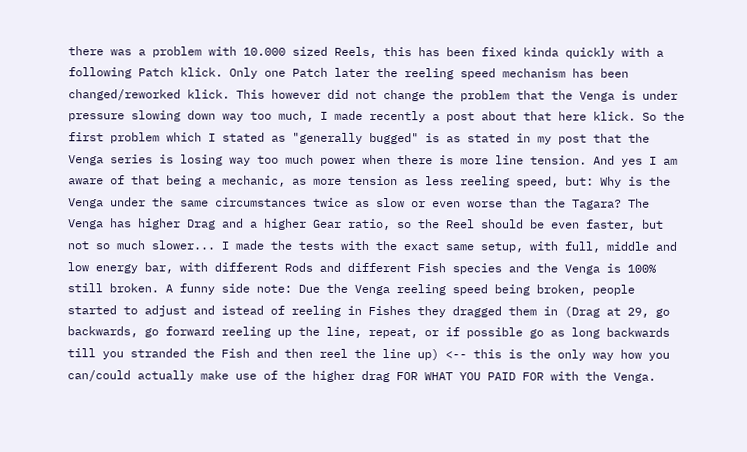there was a problem with 10.000 sized Reels, this has been fixed kinda quickly with a following Patch klick. Only one Patch later the reeling speed mechanism has been changed/reworked klick. This however did not change the problem that the Venga is under pressure slowing down way too much, I made recently a post about that here klick. So the first problem which I stated as "generally bugged" is as stated in my post that the Venga series is losing way too much power when there is more line tension. And yes I am aware of that being a mechanic, as more tension as less reeling speed, but: Why is the Venga under the same circumstances twice as slow or even worse than the Tagara? The Venga has higher Drag and a higher Gear ratio, so the Reel should be even faster, but not so much slower... I made the tests with the exact same setup, with full, middle and low energy bar, with different Rods and different Fish species and the Venga is 100% still broken. A funny side note: Due the Venga reeling speed being broken, people started to adjust and istead of reeling in Fishes they dragged them in (Drag at 29, go backwards, go forward reeling up the line, repeat, or if possible go as long backwards till you stranded the Fish and then reel the line up) <-- this is the only way how you can/could actually make use of the higher drag FOR WHAT YOU PAID FOR with the Venga.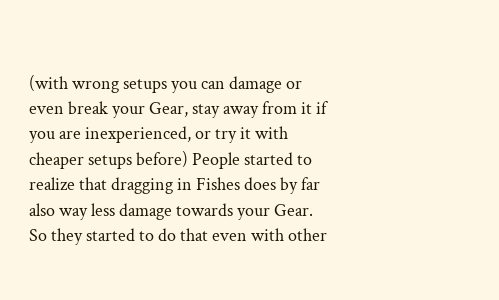(with wrong setups you can damage or even break your Gear, stay away from it if you are inexperienced, or try it with cheaper setups before) People started to realize that dragging in Fishes does by far also way less damage towards your Gear. So they started to do that even with other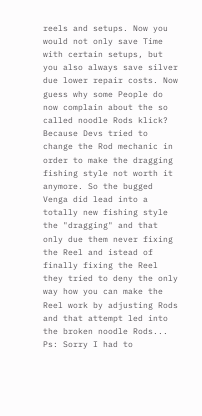reels and setups. Now you would not only save Time with certain setups, but you also always save silver due lower repair costs. Now guess why some People do now complain about the so called noodle Rods klick? Because Devs tried to change the Rod mechanic in order to make the dragging fishing style not worth it anymore. So the bugged Venga did lead into a totally new fishing style the "dragging" and that only due them never fixing the Reel and istead of finally fixing the Reel they tried to deny the only way how you can make the Reel work by adjusting Rods and that attempt led into the broken noodle Rods... Ps: Sorry I had to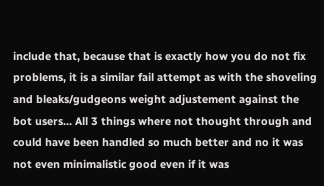include that, because that is exactly how you do not fix problems, it is a similar fail attempt as with the shoveling and bleaks/gudgeons weight adjustement against the bot users... All 3 things where not thought through and could have been handled so much better and no it was not even minimalistic good even if it was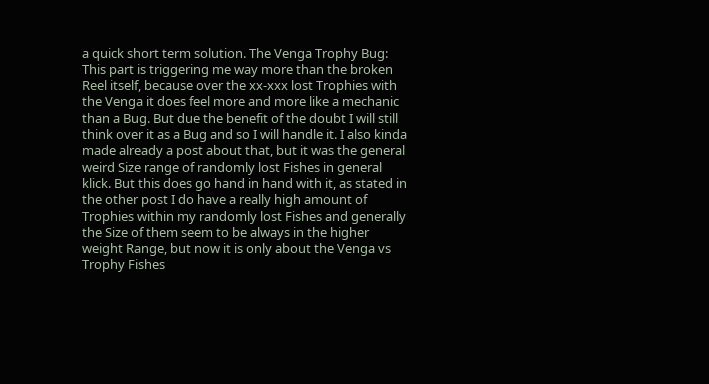a quick short term solution. The Venga Trophy Bug: This part is triggering me way more than the broken Reel itself, because over the xx-xxx lost Trophies with the Venga it does feel more and more like a mechanic than a Bug. But due the benefit of the doubt I will still think over it as a Bug and so I will handle it. I also kinda made already a post about that, but it was the general weird Size range of randomly lost Fishes in general klick. But this does go hand in hand with it, as stated in the other post I do have a really high amount of Trophies within my randomly lost Fishes and generally the Size of them seem to be always in the higher weight Range, but now it is only about the Venga vs Trophy Fishes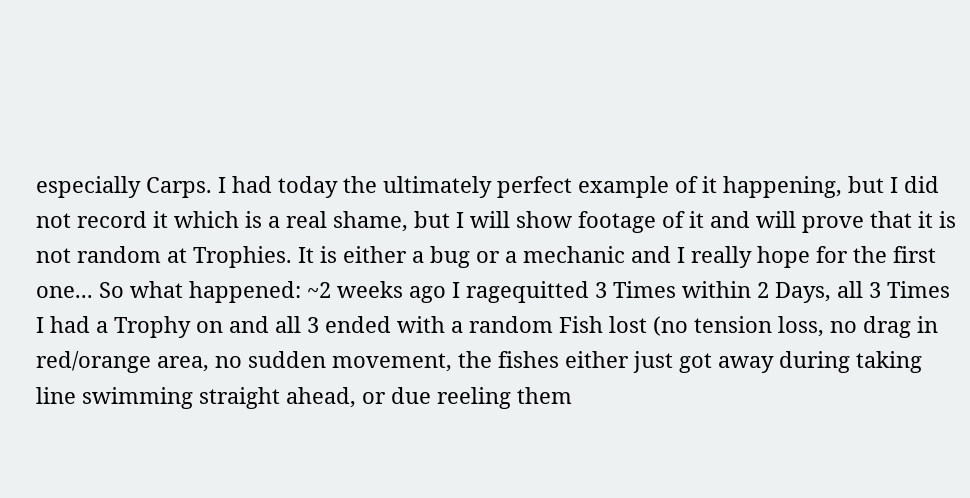especially Carps. I had today the ultimately perfect example of it happening, but I did not record it which is a real shame, but I will show footage of it and will prove that it is not random at Trophies. It is either a bug or a mechanic and I really hope for the first one... So what happened: ~2 weeks ago I ragequitted 3 Times within 2 Days, all 3 Times I had a Trophy on and all 3 ended with a random Fish lost (no tension loss, no drag in red/orange area, no sudden movement, the fishes either just got away during taking line swimming straight ahead, or due reeling them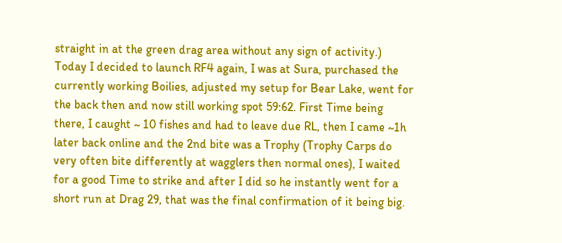straight in at the green drag area without any sign of activity.) Today I decided to launch RF4 again, I was at Sura, purchased the currently working Boilies, adjusted my setup for Bear Lake, went for the back then and now still working spot 59:62. First Time being there, I caught ~ 10 fishes and had to leave due RL, then I came ~1h later back online and the 2nd bite was a Trophy (Trophy Carps do very often bite differently at wagglers then normal ones), I waited for a good Time to strike and after I did so he instantly went for a short run at Drag 29, that was the final confirmation of it being big.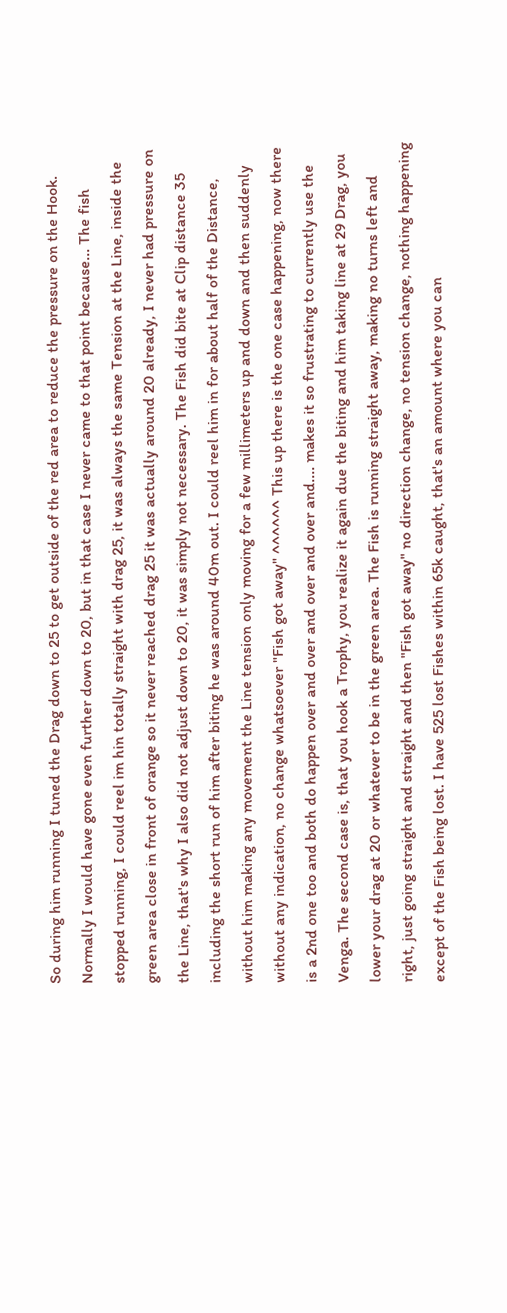So during him running I tuned the Drag down to 25 to get outside of the red area to reduce the pressure on the Hook. Normally I would have gone even further down to 20, but in that case I never came to that point because... The fish stopped running, I could reel im hin totally straight with drag 25, it was always the same Tension at the Line, inside the green area close in front of orange so it never reached drag 25 it was actually around 20 already, I never had pressure on the Line, that's why I also did not adjust down to 20, it was simply not necessary. The Fish did bite at Clip distance 35 including the short run of him after biting he was around 40m out. I could reel him in for about half of the Distance, without him making any movement the Line tension only moving for a few millimeters up and down and then suddenly without any indication, no change whatsoever "Fish got away" ^^^^^^ This up there is the one case happening, now there is a 2nd one too and both do happen over and over and over and over and.... makes it so frustrating to currently use the Venga. The second case is, that you hook a Trophy, you realize it again due the biting and him taking line at 29 Drag, you lower your drag at 20 or whatever to be in the green area. The Fish is running straight away, making no turns left and right, just going straight and straight and then "Fish got away" no direction change, no tension change, nothing happening except of the Fish being lost. I have 525 lost Fishes within 65k caught, that's an amount where you can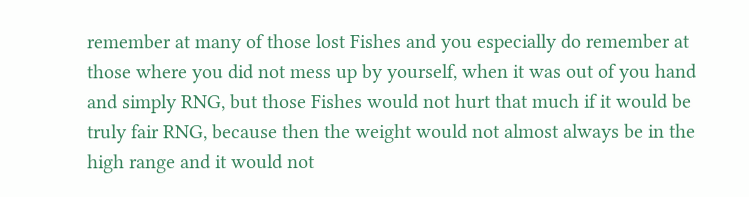remember at many of those lost Fishes and you especially do remember at those where you did not mess up by yourself, when it was out of you hand and simply RNG, but those Fishes would not hurt that much if it would be truly fair RNG, because then the weight would not almost always be in the high range and it would not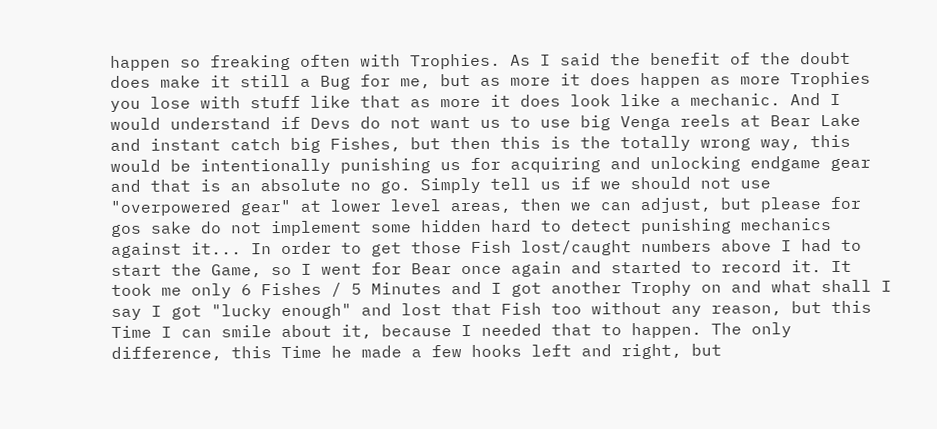happen so freaking often with Trophies. As I said the benefit of the doubt does make it still a Bug for me, but as more it does happen as more Trophies you lose with stuff like that as more it does look like a mechanic. And I would understand if Devs do not want us to use big Venga reels at Bear Lake and instant catch big Fishes, but then this is the totally wrong way, this would be intentionally punishing us for acquiring and unlocking endgame gear and that is an absolute no go. Simply tell us if we should not use "overpowered gear" at lower level areas, then we can adjust, but please for gos sake do not implement some hidden hard to detect punishing mechanics against it... In order to get those Fish lost/caught numbers above I had to start the Game, so I went for Bear once again and started to record it. It took me only 6 Fishes / 5 Minutes and I got another Trophy on and what shall I say I got "lucky enough" and lost that Fish too without any reason, but this Time I can smile about it, because I needed that to happen. The only difference, this Time he made a few hooks left and right, but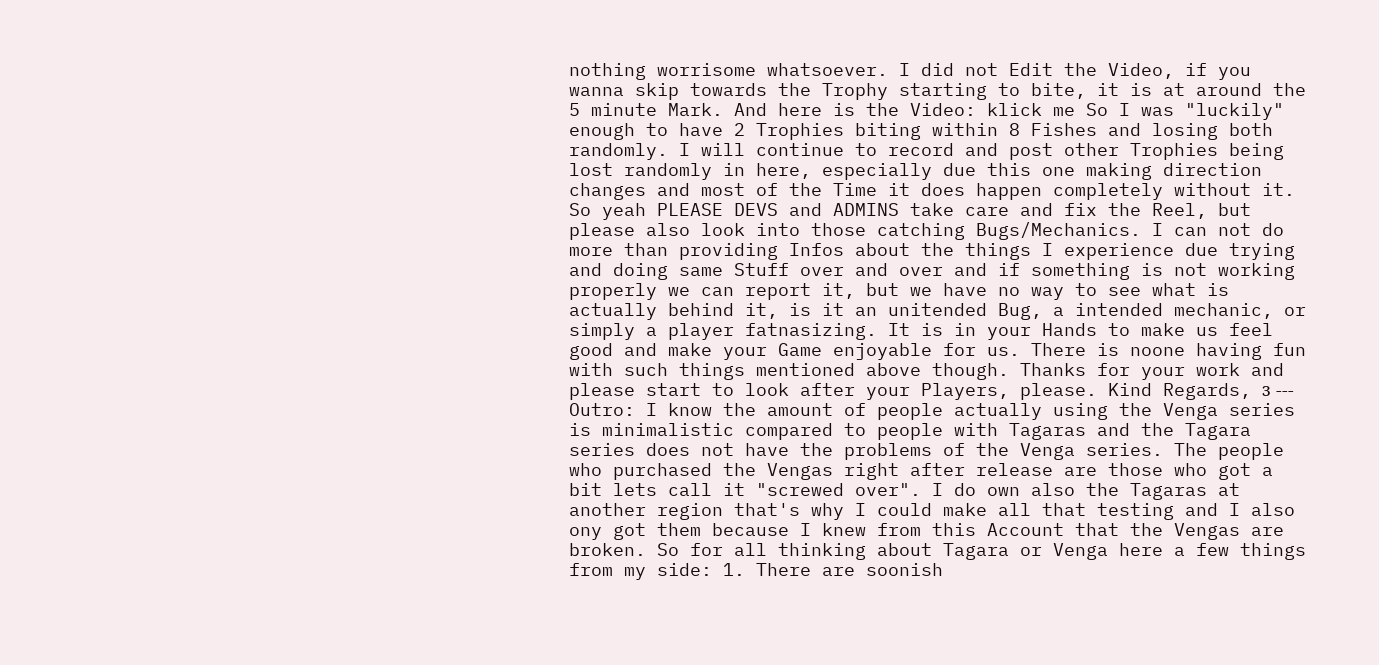nothing worrisome whatsoever. I did not Edit the Video, if you wanna skip towards the Trophy starting to bite, it is at around the 5 minute Mark. And here is the Video: klick me So I was "luckily" enough to have 2 Trophies biting within 8 Fishes and losing both randomly. I will continue to record and post other Trophies being lost randomly in here, especially due this one making direction changes and most of the Time it does happen completely without it. So yeah PLEASE DEVS and ADMINS take care and fix the Reel, but please also look into those catching Bugs/Mechanics. I can not do more than providing Infos about the things I experience due trying and doing same Stuff over and over and if something is not working properly we can report it, but we have no way to see what is actually behind it, is it an unitended Bug, a intended mechanic, or simply a player fatnasizing. It is in your Hands to make us feel good and make your Game enjoyable for us. There is noone having fun with such things mentioned above though. Thanks for your work and please start to look after your Players, please. Kind Regards, з --- Outro: I know the amount of people actually using the Venga series is minimalistic compared to people with Tagaras and the Tagara series does not have the problems of the Venga series. The people who purchased the Vengas right after release are those who got a bit lets call it "screwed over". I do own also the Tagaras at another region that's why I could make all that testing and I also ony got them because I knew from this Account that the Vengas are broken. So for all thinking about Tagara or Venga here a few things from my side: 1. There are soonish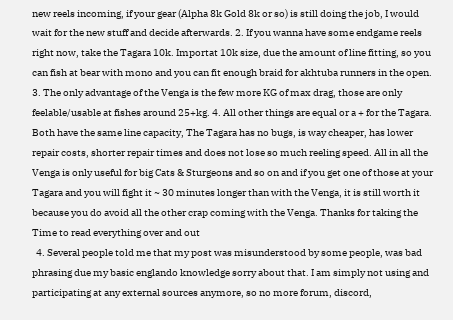new reels incoming, if your gear (Alpha 8k Gold 8k or so) is still doing the job, I would wait for the new stuff and decide afterwards. 2. If you wanna have some endgame reels right now, take the Tagara 10k. Importat 10k size, due the amount of line fitting, so you can fish at bear with mono and you can fit enough braid for akhtuba runners in the open. 3. The only advantage of the Venga is the few more KG of max drag, those are only feelable/usable at fishes around 25+kg. 4. All other things are equal or a + for the Tagara. Both have the same line capacity, The Tagara has no bugs, is way cheaper, has lower repair costs, shorter repair times and does not lose so much reeling speed. All in all the Venga is only useful for big Cats & Sturgeons and so on and if you get one of those at your Tagara and you will fight it ~ 30 minutes longer than with the Venga, it is still worth it because you do avoid all the other crap coming with the Venga. Thanks for taking the Time to read everything over and out
  4. Several people told me that my post was misunderstood by some people, was bad phrasing due my basic englando knowledge sorry about that. I am simply not using and participating at any external sources anymore, so no more forum, discord,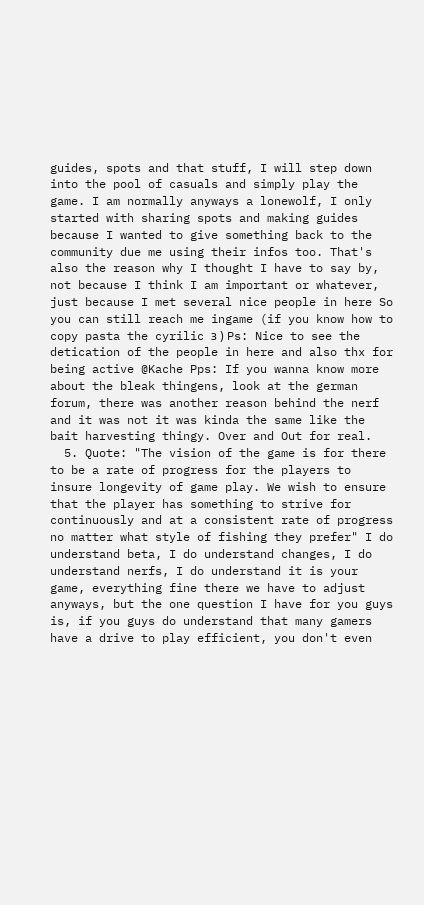guides, spots and that stuff, I will step down into the pool of casuals and simply play the game. I am normally anyways a lonewolf, I only started with sharing spots and making guides because I wanted to give something back to the community due me using their infos too. That's also the reason why I thought I have to say by, not because I think I am important or whatever, just because I met several nice people in here So you can still reach me ingame (if you know how to copy pasta the cyrilic з ) Ps: Nice to see the detication of the people in here and also thx for being active @Kache Pps: If you wanna know more about the bleak thingens, look at the german forum, there was another reason behind the nerf and it was not it was kinda the same like the bait harvesting thingy. Over and Out for real.
  5. Quote: "The vision of the game is for there to be a rate of progress for the players to insure longevity of game play. We wish to ensure that the player has something to strive for continuously and at a consistent rate of progress no matter what style of fishing they prefer" I do understand beta, I do understand changes, I do understand nerfs, I do understand it is your game, everything fine there we have to adjust anyways, but the one question I have for you guys is, if you guys do understand that many gamers have a drive to play efficient, you don't even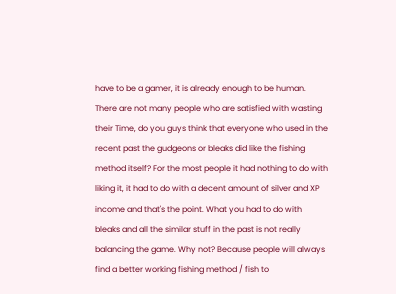have to be a gamer, it is already enough to be human. There are not many people who are satisfied with wasting their Time, do you guys think that everyone who used in the recent past the gudgeons or bleaks did like the fishing method itself? For the most people it had nothing to do with liking it, it had to do with a decent amount of silver and XP income and that's the point. What you had to do with bleaks and all the similar stuff in the past is not really balancing the game. Why not? Because people will always find a better working fishing method / fish to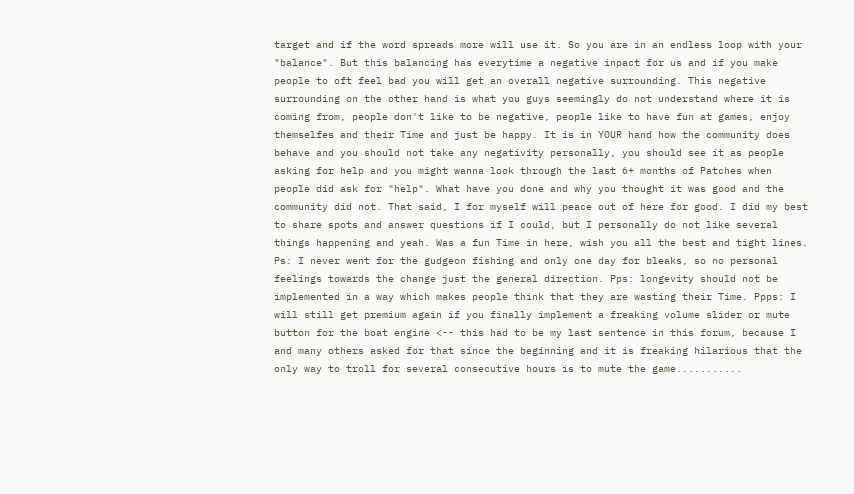target and if the word spreads more will use it. So you are in an endless loop with your "balance". But this balancing has everytime a negative inpact for us and if you make people to oft feel bad you will get an overall negative surrounding. This negative surrounding on the other hand is what you guys seemingly do not understand where it is coming from, people don't like to be negative, people like to have fun at games, enjoy themselfes and their Time and just be happy. It is in YOUR hand how the community does behave and you should not take any negativity personally, you should see it as people asking for help and you might wanna look through the last 6+ months of Patches when people did ask for "help". What have you done and why you thought it was good and the community did not. That said, I for myself will peace out of here for good. I did my best to share spots and answer questions if I could, but I personally do not like several things happening and yeah. Was a fun Time in here, wish you all the best and tight lines. Ps: I never went for the gudgeon fishing and only one day for bleaks, so no personal feelings towards the change just the general direction. Pps: longevity should not be implemented in a way which makes people think that they are wasting their Time. Ppps: I will still get premium again if you finally implement a freaking volume slider or mute button for the boat engine <-- this had to be my last sentence in this forum, because I and many others asked for that since the beginning and it is freaking hilarious that the only way to troll for several consecutive hours is to mute the game...........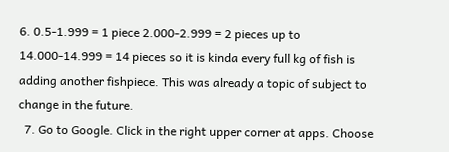6. 0.5-1.999 = 1 piece 2.000-2.999 = 2 pieces up to 14.000-14.999 = 14 pieces so it is kinda every full kg of fish is adding another fishpiece. This was already a topic of subject to change in the future.
  7. Go to Google. Click in the right upper corner at apps. Choose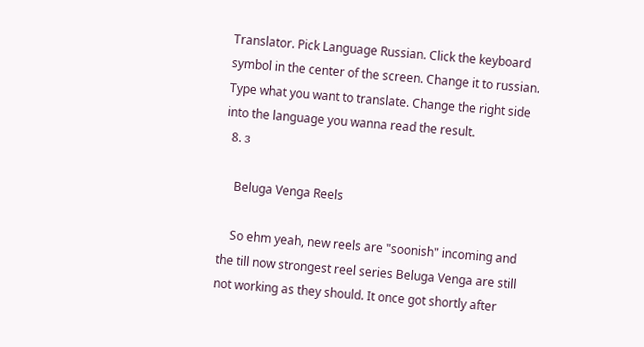Translator. Pick Language Russian. Click the keyboard symbol in the center of the screen. Change it to russian. Type what you want to translate. Change the right side into the language you wanna read the result.
  8. з

    Beluga Venga Reels

    So ehm yeah, new reels are "soonish" incoming and the till now strongest reel series Beluga Venga are still not working as they should. It once got shortly after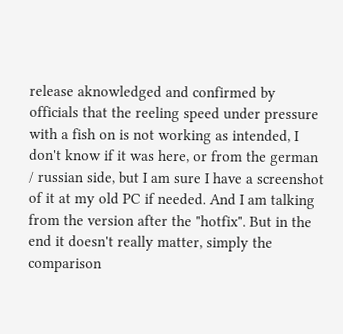release aknowledged and confirmed by officials that the reeling speed under pressure with a fish on is not working as intended, I don't know if it was here, or from the german / russian side, but I am sure I have a screenshot of it at my old PC if needed. And I am talking from the version after the "hotfix". But in the end it doesn't really matter, simply the comparison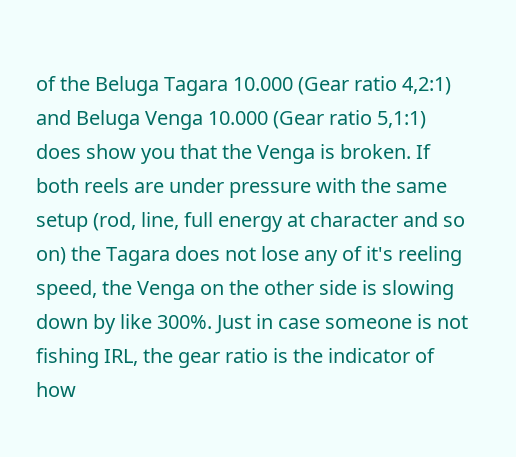of the Beluga Tagara 10.000 (Gear ratio 4,2:1) and Beluga Venga 10.000 (Gear ratio 5,1:1) does show you that the Venga is broken. If both reels are under pressure with the same setup (rod, line, full energy at character and so on) the Tagara does not lose any of it's reeling speed, the Venga on the other side is slowing down by like 300%. Just in case someone is not fishing IRL, the gear ratio is the indicator of how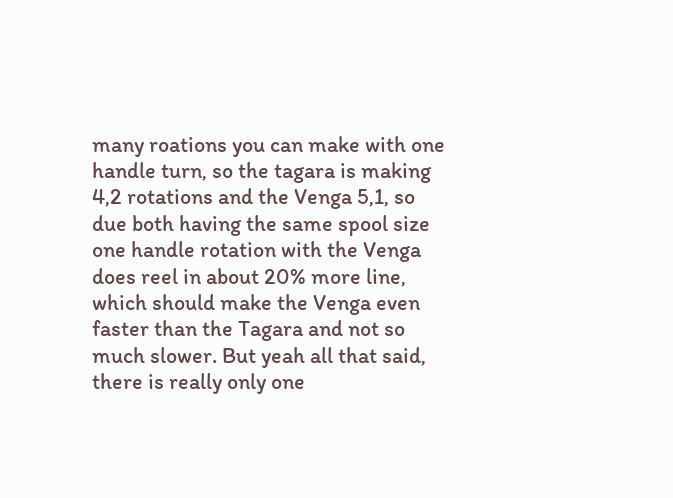many roations you can make with one handle turn, so the tagara is making 4,2 rotations and the Venga 5,1, so due both having the same spool size one handle rotation with the Venga does reel in about 20% more line, which should make the Venga even faster than the Tagara and not so much slower. But yeah all that said, there is really only one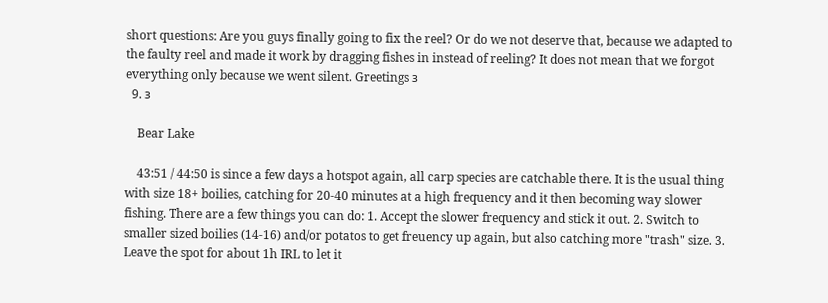short questions: Are you guys finally going to fix the reel? Or do we not deserve that, because we adapted to the faulty reel and made it work by dragging fishes in instead of reeling? It does not mean that we forgot everything only because we went silent. Greetings з
  9. з

    Bear Lake

    43:51 / 44:50 is since a few days a hotspot again, all carp species are catchable there. It is the usual thing with size 18+ boilies, catching for 20-40 minutes at a high frequency and it then becoming way slower fishing. There are a few things you can do: 1. Accept the slower frequency and stick it out. 2. Switch to smaller sized boilies (14-16) and/or potatos to get freuency up again, but also catching more "trash" size. 3. Leave the spot for about 1h IRL to let it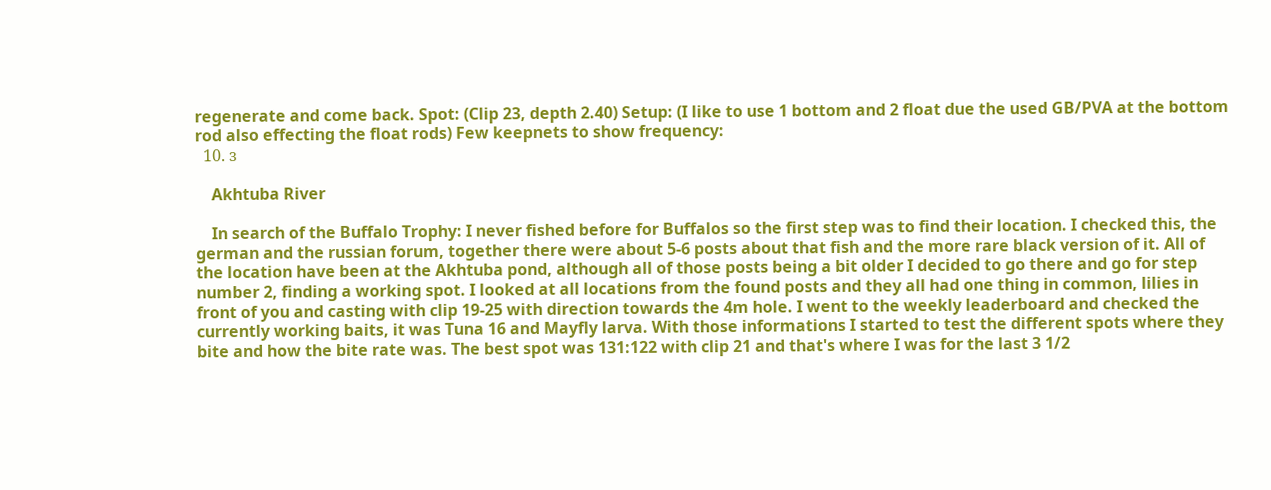regenerate and come back. Spot: (Clip 23, depth 2.40) Setup: (I like to use 1 bottom and 2 float due the used GB/PVA at the bottom rod also effecting the float rods) Few keepnets to show frequency:
  10. з

    Akhtuba River

    In search of the Buffalo Trophy: I never fished before for Buffalos so the first step was to find their location. I checked this, the german and the russian forum, together there were about 5-6 posts about that fish and the more rare black version of it. All of the location have been at the Akhtuba pond, although all of those posts being a bit older I decided to go there and go for step number 2, finding a working spot. I looked at all locations from the found posts and they all had one thing in common, lilies in front of you and casting with clip 19-25 with direction towards the 4m hole. I went to the weekly leaderboard and checked the currently working baits, it was Tuna 16 and Mayfly larva. With those informations I started to test the different spots where they bite and how the bite rate was. The best spot was 131:122 with clip 21 and that's where I was for the last 3 1/2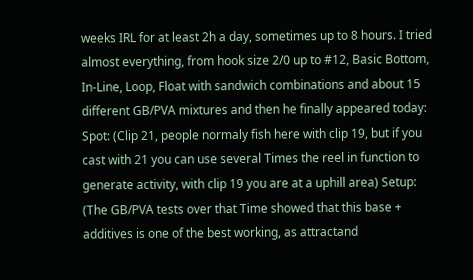weeks IRL for at least 2h a day, sometimes up to 8 hours. I tried almost everything, from hook size 2/0 up to #12, Basic Bottom, In-Line, Loop, Float with sandwich combinations and about 15 different GB/PVA mixtures and then he finally appeared today: Spot: (Clip 21, people normaly fish here with clip 19, but if you cast with 21 you can use several Times the reel in function to generate activity, with clip 19 you are at a uphill area) Setup: (The GB/PVA tests over that Time showed that this base + additives is one of the best working, as attractand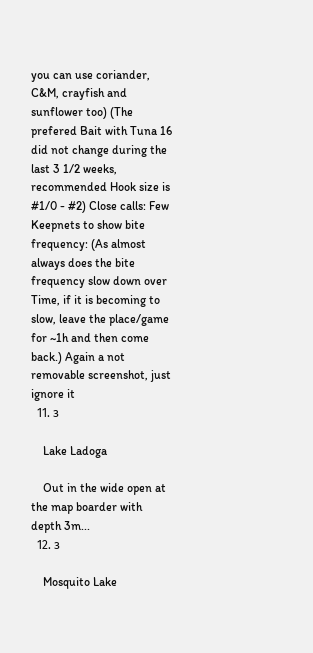you can use coriander, C&M, crayfish and sunflower too) (The prefered Bait with Tuna 16 did not change during the last 3 1/2 weeks, recommended Hook size is #1/0 - #2) Close calls: Few Keepnets to show bite frequency: (As almost always does the bite frequency slow down over Time, if it is becoming to slow, leave the place/game for ~1h and then come back.) Again a not removable screenshot, just ignore it
  11. з

    Lake Ladoga

    Out in the wide open at the map boarder with depth 3m...
  12. з

    Mosquito Lake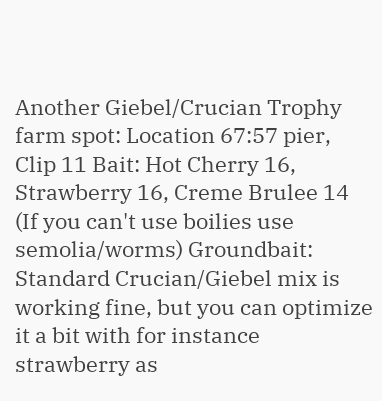Another Giebel/Crucian Trophy farm spot: Location 67:57 pier, Clip 11 Bait: Hot Cherry 16, Strawberry 16, Creme Brulee 14 (If you can't use boilies use semolia/worms) Groundbait: Standard Crucian/Giebel mix is working fine, but you can optimize it a bit with for instance strawberry as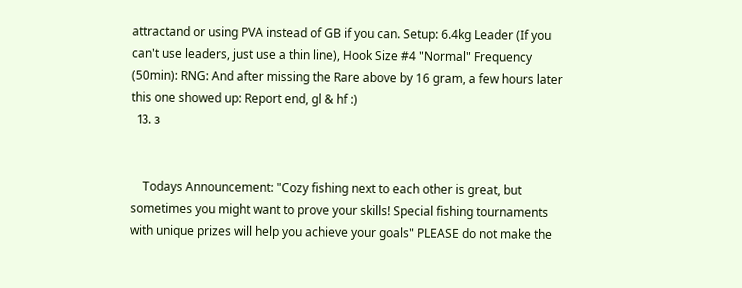attractand or using PVA instead of GB if you can. Setup: 6.4kg Leader (If you can't use leaders, just use a thin line), Hook Size #4 "Normal" Frequency (50min): RNG: And after missing the Rare above by 16 gram, a few hours later this one showed up: Report end, gl & hf :)
  13. з


    Todays Announcement: "Cozy fishing next to each other is great, but sometimes you might want to prove your skills! Special fishing tournaments with unique prizes will help you achieve your goals" PLEASE do not make the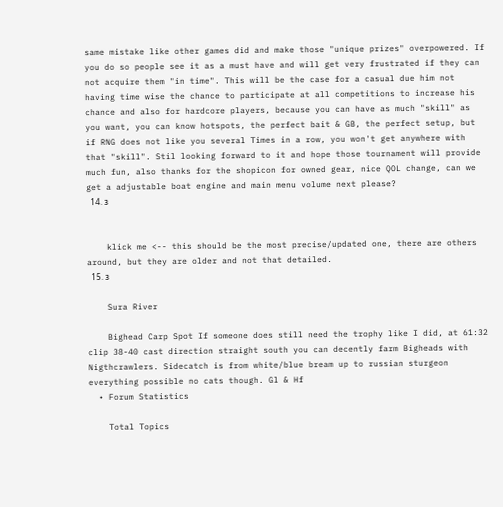same mistake like other games did and make those "unique prizes" overpowered. If you do so people see it as a must have and will get very frustrated if they can not acquire them "in time". This will be the case for a casual due him not having time wise the chance to participate at all competitions to increase his chance and also for hardcore players, because you can have as much "skill" as you want, you can know hotspots, the perfect bait & GB, the perfect setup, but if RNG does not like you several Times in a row, you won't get anywhere with that "skill". Stil looking forward to it and hope those tournament will provide much fun, also thanks for the shopicon for owned gear, nice QOL change, can we get a adjustable boat engine and main menu volume next please?
  14. з


    klick me <-- this should be the most precise/updated one, there are others around, but they are older and not that detailed.
  15. з

    Sura River

    Bighead Carp Spot If someone does still need the trophy like I did, at 61:32 clip 38-40 cast direction straight south you can decently farm Bigheads with Nigthcrawlers. Sidecatch is from white/blue bream up to russian sturgeon everything possible no cats though. Gl & Hf
  • Forum Statistics

    Total Topics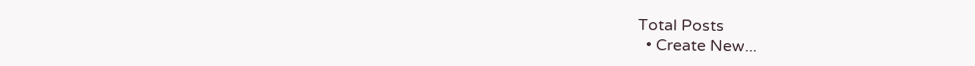Total Posts
  • Create New...